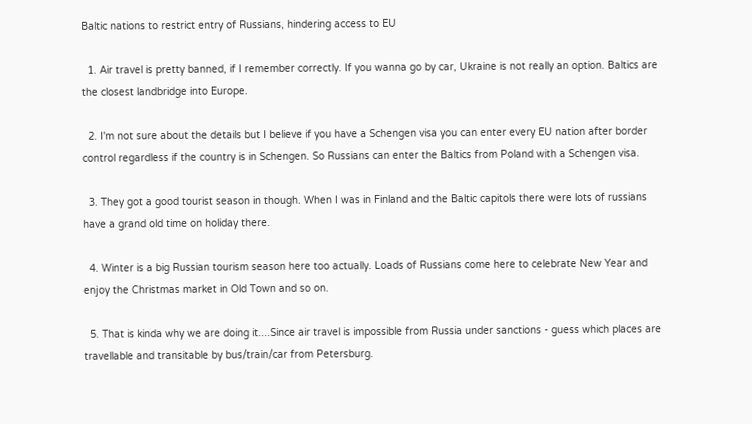Baltic nations to restrict entry of Russians, hindering access to EU

  1. Air travel is pretty banned, if I remember correctly. If you wanna go by car, Ukraine is not really an option. Baltics are the closest landbridge into Europe.

  2. I'm not sure about the details but I believe if you have a Schengen visa you can enter every EU nation after border control regardless if the country is in Schengen. So Russians can enter the Baltics from Poland with a Schengen visa.

  3. They got a good tourist season in though. When I was in Finland and the Baltic capitols there were lots of russians have a grand old time on holiday there.

  4. Winter is a big Russian tourism season here too actually. Loads of Russians come here to celebrate New Year and enjoy the Christmas market in Old Town and so on.

  5. That is kinda why we are doing it....Since air travel is impossible from Russia under sanctions - guess which places are travellable and transitable by bus/train/car from Petersburg.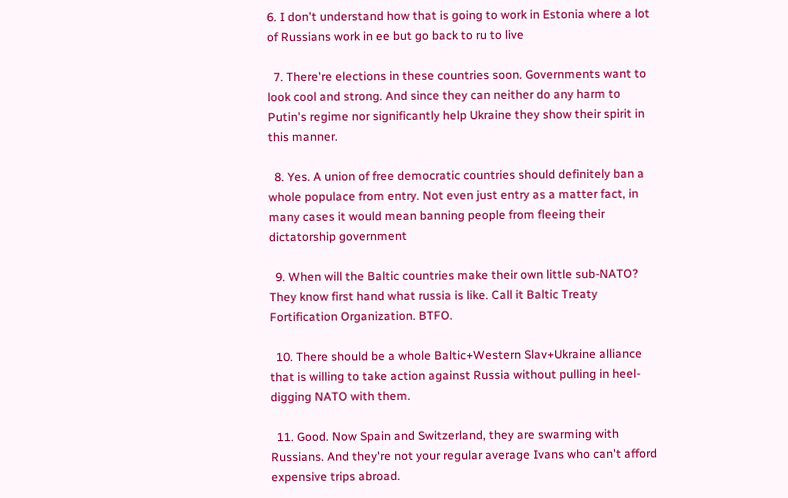6. I don't understand how that is going to work in Estonia where a lot of Russians work in ee but go back to ru to live

  7. There're elections in these countries soon. Governments want to look cool and strong. And since they can neither do any harm to Putin's regime nor significantly help Ukraine they show their spirit in this manner.

  8. Yes. A union of free democratic countries should definitely ban a whole populace from entry. Not even just entry as a matter fact, in many cases it would mean banning people from fleeing their dictatorship government

  9. When will the Baltic countries make their own little sub-NATO? They know first hand what russia is like. Call it Baltic Treaty Fortification Organization. BTFO.

  10. There should be a whole Baltic+Western Slav+Ukraine alliance that is willing to take action against Russia without pulling in heel-digging NATO with them.

  11. Good. Now Spain and Switzerland, they are swarming with Russians. And they're not your regular average Ivans who can't afford expensive trips abroad.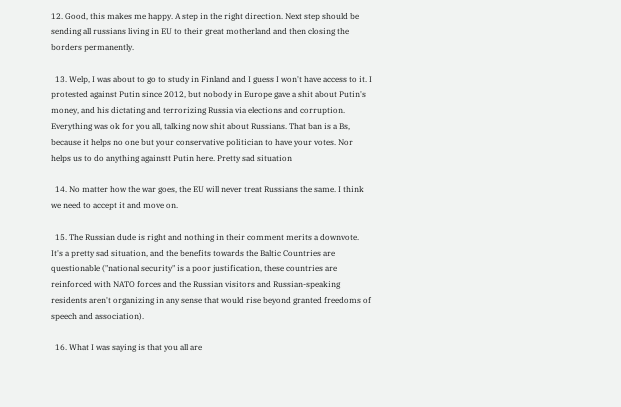12. Good, this makes me happy. A step in the right direction. Next step should be sending all russians living in EU to their great motherland and then closing the borders permanently.

  13. Welp, I was about to go to study in Finland and I guess I won't have access to it. I protested against Putin since 2012, but nobody in Europe gave a shit about Putin's money, and his dictating and terrorizing Russia via elections and corruption. Everything was ok for you all, talking now shit about Russians. That ban is a Bs, because it helps no one but your conservative politician to have your votes. Nor helps us to do anything againstt Putin here. Pretty sad situation

  14. No matter how the war goes, the EU will never treat Russians the same. I think we need to accept it and move on.

  15. The Russian dude is right and nothing in their comment merits a downvote. It's a pretty sad situation, and the benefits towards the Baltic Countries are questionable ("national security" is a poor justification, these countries are reinforced with NATO forces and the Russian visitors and Russian-speaking residents aren't organizing in any sense that would rise beyond granted freedoms of speech and association).

  16. What I was saying is that you all are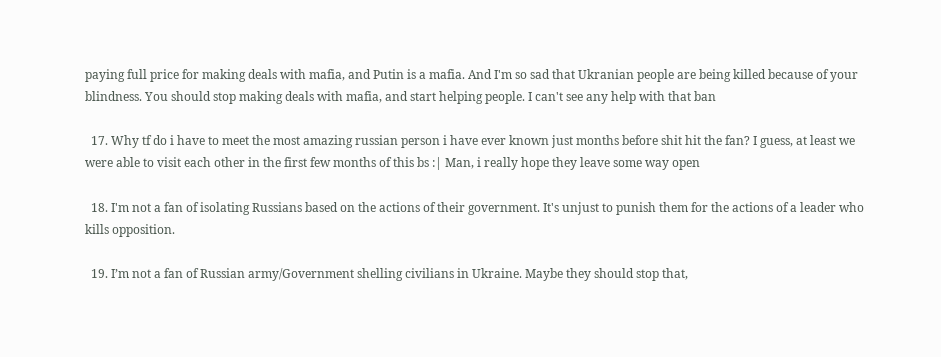paying full price for making deals with mafia, and Putin is a mafia. And I'm so sad that Ukranian people are being killed because of your blindness. You should stop making deals with mafia, and start helping people. I can't see any help with that ban

  17. Why tf do i have to meet the most amazing russian person i have ever known just months before shit hit the fan? I guess, at least we were able to visit each other in the first few months of this bs :| Man, i really hope they leave some way open

  18. I'm not a fan of isolating Russians based on the actions of their government. It's unjust to punish them for the actions of a leader who kills opposition.

  19. I’m not a fan of Russian army/Government shelling civilians in Ukraine. Maybe they should stop that,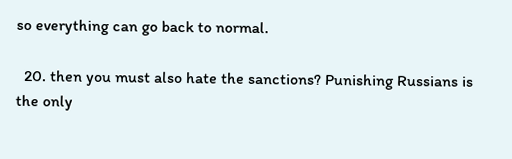so everything can go back to normal.

  20. then you must also hate the sanctions? Punishing Russians is the only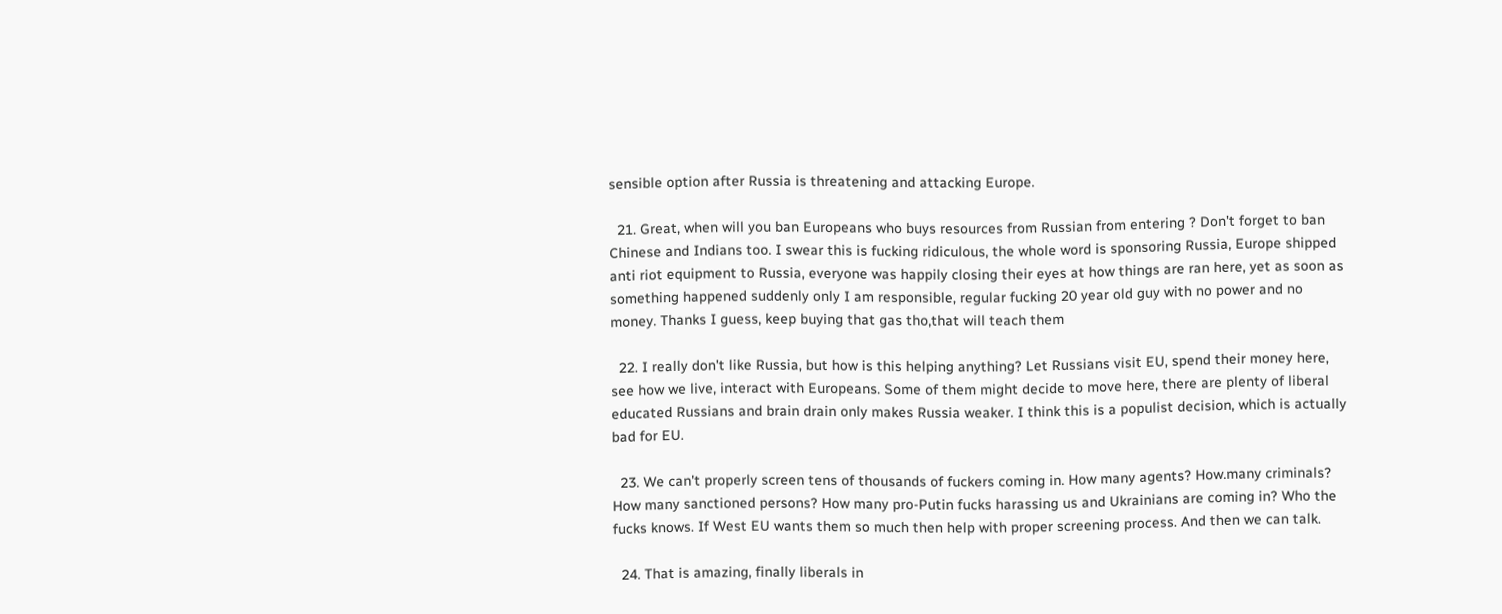sensible option after Russia is threatening and attacking Europe.

  21. Great, when will you ban Europeans who buys resources from Russian from entering ? Don't forget to ban Chinese and Indians too. I swear this is fucking ridiculous, the whole word is sponsoring Russia, Europe shipped anti riot equipment to Russia, everyone was happily closing their eyes at how things are ran here, yet as soon as something happened suddenly only I am responsible, regular fucking 20 year old guy with no power and no money. Thanks I guess, keep buying that gas tho,that will teach them

  22. I really don't like Russia, but how is this helping anything? Let Russians visit EU, spend their money here, see how we live, interact with Europeans. Some of them might decide to move here, there are plenty of liberal educated Russians and brain drain only makes Russia weaker. I think this is a populist decision, which is actually bad for EU.

  23. We can't properly screen tens of thousands of fuckers coming in. How many agents? How.many criminals? How many sanctioned persons? How many pro-Putin fucks harassing us and Ukrainians are coming in? Who the fucks knows. If West EU wants them so much then help with proper screening process. And then we can talk.

  24. That is amazing, finally liberals in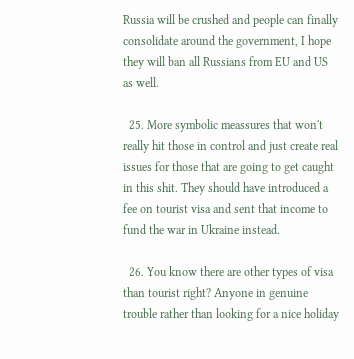Russia will be crushed and people can finally consolidate around the government, I hope they will ban all Russians from EU and US as well.

  25. More symbolic meassures that won't really hit those in control and just create real issues for those that are going to get caught in this shit. They should have introduced a fee on tourist visa and sent that income to fund the war in Ukraine instead.

  26. You know there are other types of visa than tourist right? Anyone in genuine trouble rather than looking for a nice holiday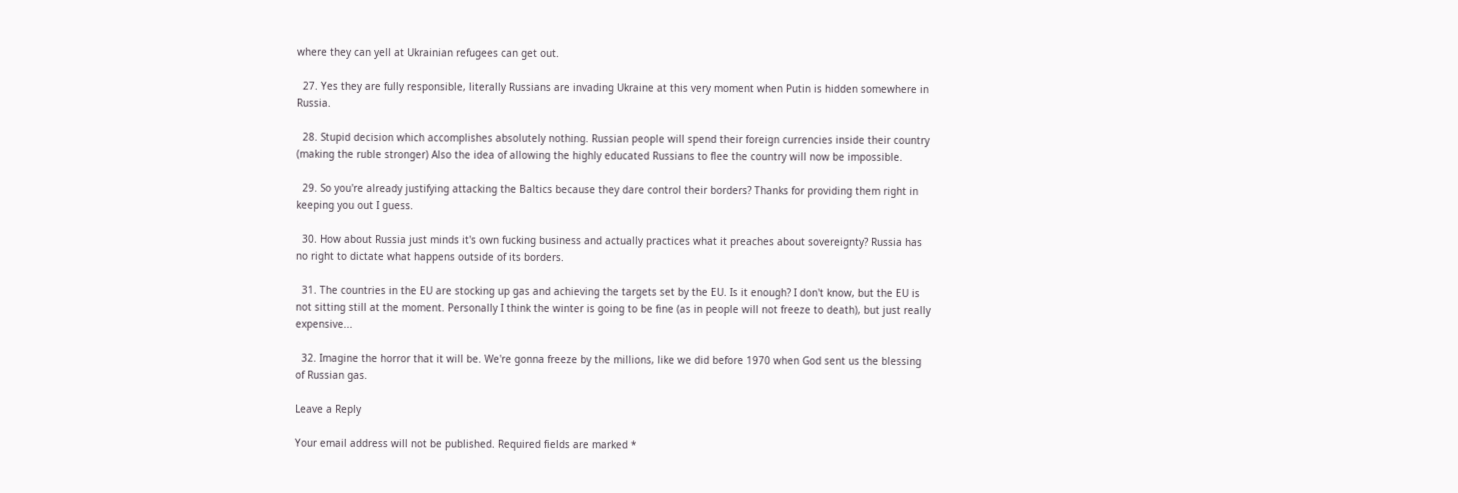where they can yell at Ukrainian refugees can get out.

  27. Yes they are fully responsible, literally Russians are invading Ukraine at this very moment when Putin is hidden somewhere in Russia.

  28. Stupid decision which accomplishes absolutely nothing. Russian people will spend their foreign currencies inside their country (making the ruble stronger) Also the idea of allowing the highly educated Russians to flee the country will now be impossible.

  29. So you're already justifying attacking the Baltics because they dare control their borders? Thanks for providing them right in keeping you out I guess.

  30. How about Russia just minds it's own fucking business and actually practices what it preaches about sovereignty? Russia has no right to dictate what happens outside of its borders.

  31. The countries in the EU are stocking up gas and achieving the targets set by the EU. Is it enough? I don't know, but the EU is not sitting still at the moment. Personally I think the winter is going to be fine (as in people will not freeze to death), but just really expensive...

  32. Imagine the horror that it will be. We're gonna freeze by the millions, like we did before 1970 when God sent us the blessing of Russian gas.

Leave a Reply

Your email address will not be published. Required fields are marked *